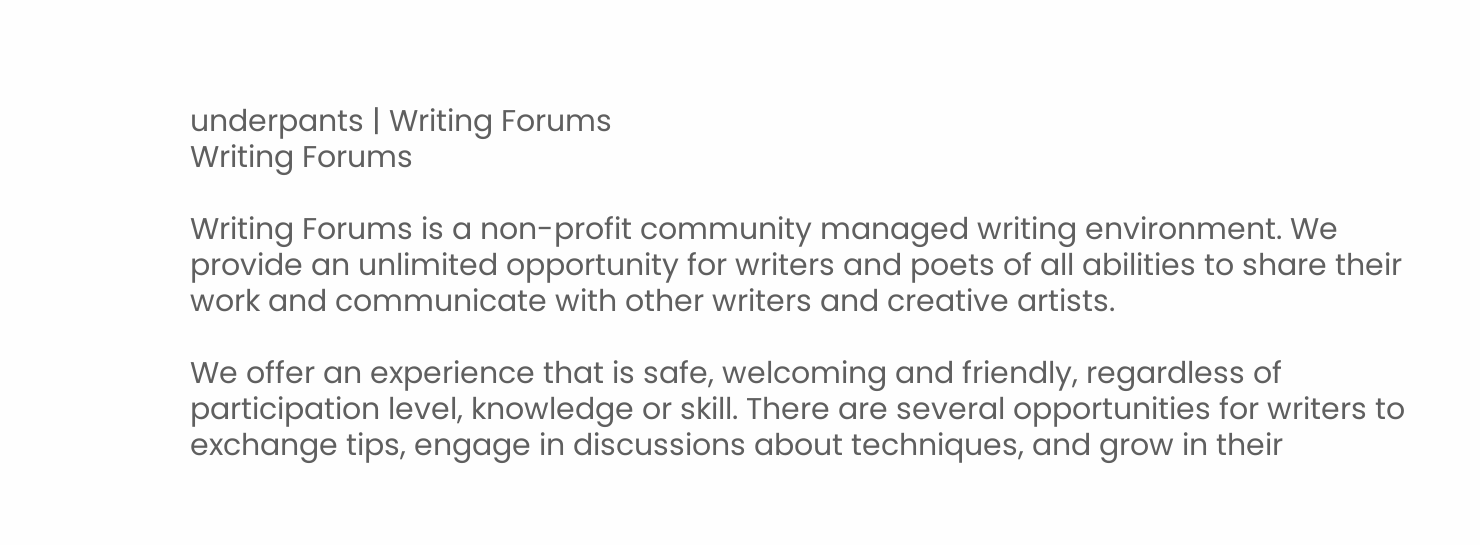underpants | Writing Forums
Writing Forums

Writing Forums is a non-profit community managed writing environment. We provide an unlimited opportunity for writers and poets of all abilities to share their work and communicate with other writers and creative artists.

We offer an experience that is safe, welcoming and friendly, regardless of participation level, knowledge or skill. There are several opportunities for writers to exchange tips, engage in discussions about techniques, and grow in their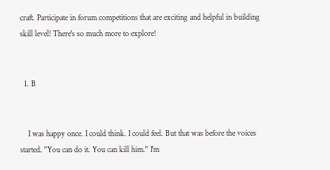craft. Participate in forum competitions that are exciting and helpful in building skill level! There's so much more to explore!


  1. B


    I was happy once. I could think. I could feel. But that was before the voices started. "You can do it. You can kill him." I'm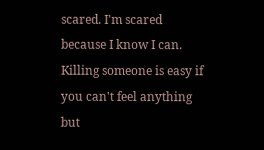scared. I'm scared because I know I can. Killing someone is easy if you can't feel anything but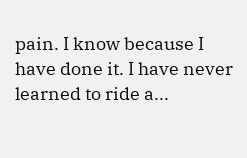pain. I know because I have done it. I have never learned to ride a...